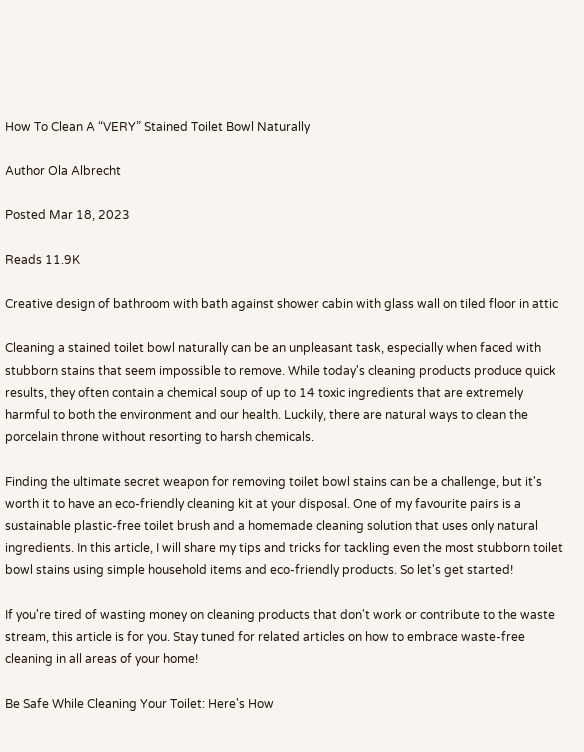How To Clean A “VERY” Stained Toilet Bowl Naturally

Author Ola Albrecht

Posted Mar 18, 2023

Reads 11.9K

Creative design of bathroom with bath against shower cabin with glass wall on tiled floor in attic

Cleaning a stained toilet bowl naturally can be an unpleasant task, especially when faced with stubborn stains that seem impossible to remove. While today's cleaning products produce quick results, they often contain a chemical soup of up to 14 toxic ingredients that are extremely harmful to both the environment and our health. Luckily, there are natural ways to clean the porcelain throne without resorting to harsh chemicals.

Finding the ultimate secret weapon for removing toilet bowl stains can be a challenge, but it's worth it to have an eco-friendly cleaning kit at your disposal. One of my favourite pairs is a sustainable plastic-free toilet brush and a homemade cleaning solution that uses only natural ingredients. In this article, I will share my tips and tricks for tackling even the most stubborn toilet bowl stains using simple household items and eco-friendly products. So let's get started!

If you're tired of wasting money on cleaning products that don't work or contribute to the waste stream, this article is for you. Stay tuned for related articles on how to embrace waste-free cleaning in all areas of your home!

Be Safe While Cleaning Your Toilet: Here's How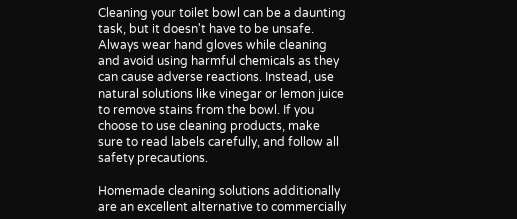Cleaning your toilet bowl can be a daunting task, but it doesn't have to be unsafe. Always wear hand gloves while cleaning and avoid using harmful chemicals as they can cause adverse reactions. Instead, use natural solutions like vinegar or lemon juice to remove stains from the bowl. If you choose to use cleaning products, make sure to read labels carefully, and follow all safety precautions.

Homemade cleaning solutions additionally are an excellent alternative to commercially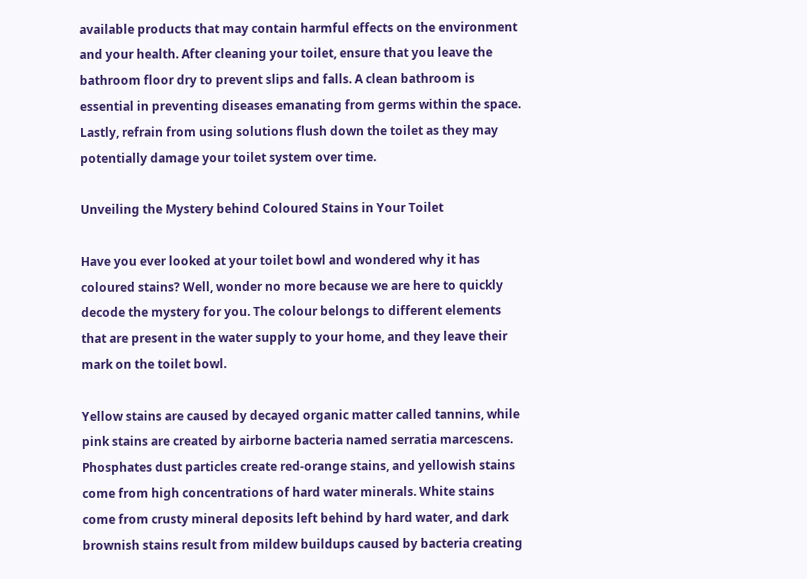available products that may contain harmful effects on the environment and your health. After cleaning your toilet, ensure that you leave the bathroom floor dry to prevent slips and falls. A clean bathroom is essential in preventing diseases emanating from germs within the space. Lastly, refrain from using solutions flush down the toilet as they may potentially damage your toilet system over time.

Unveiling the Mystery behind Coloured Stains in Your Toilet

Have you ever looked at your toilet bowl and wondered why it has coloured stains? Well, wonder no more because we are here to quickly decode the mystery for you. The colour belongs to different elements that are present in the water supply to your home, and they leave their mark on the toilet bowl.

Yellow stains are caused by decayed organic matter called tannins, while pink stains are created by airborne bacteria named serratia marcescens. Phosphates dust particles create red-orange stains, and yellowish stains come from high concentrations of hard water minerals. White stains come from crusty mineral deposits left behind by hard water, and dark brownish stains result from mildew buildups caused by bacteria creating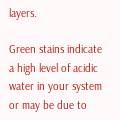layers.

Green stains indicate a high level of acidic water in your system or may be due to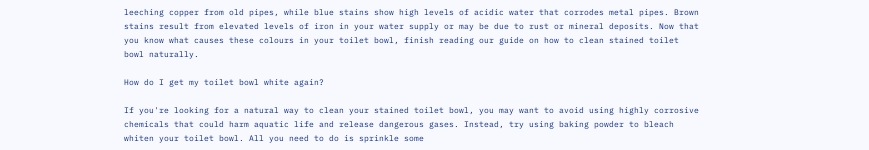leeching copper from old pipes, while blue stains show high levels of acidic water that corrodes metal pipes. Brown stains result from elevated levels of iron in your water supply or may be due to rust or mineral deposits. Now that you know what causes these colours in your toilet bowl, finish reading our guide on how to clean stained toilet bowl naturally.

How do I get my toilet bowl white again?

If you're looking for a natural way to clean your stained toilet bowl, you may want to avoid using highly corrosive chemicals that could harm aquatic life and release dangerous gases. Instead, try using baking powder to bleach whiten your toilet bowl. All you need to do is sprinkle some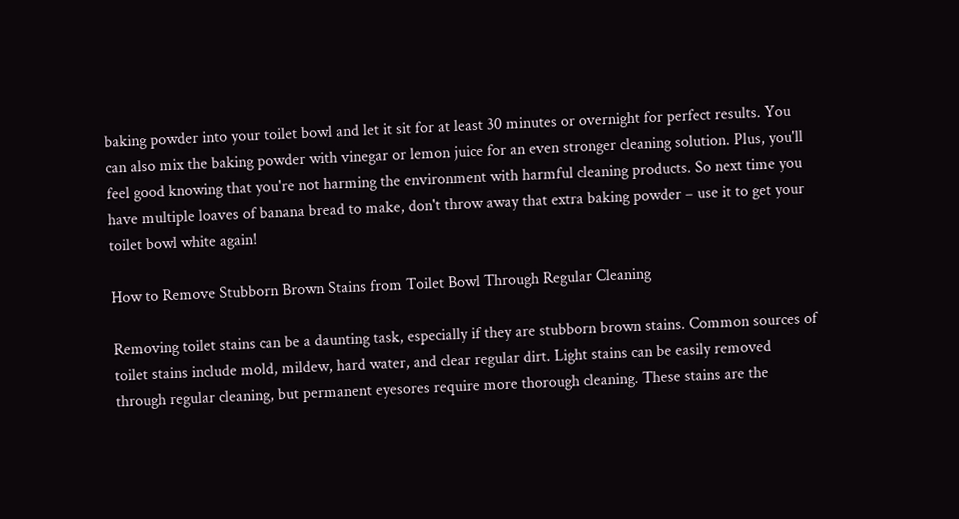baking powder into your toilet bowl and let it sit for at least 30 minutes or overnight for perfect results. You can also mix the baking powder with vinegar or lemon juice for an even stronger cleaning solution. Plus, you'll feel good knowing that you're not harming the environment with harmful cleaning products. So next time you have multiple loaves of banana bread to make, don't throw away that extra baking powder – use it to get your toilet bowl white again!

How to Remove Stubborn Brown Stains from Toilet Bowl Through Regular Cleaning

Removing toilet stains can be a daunting task, especially if they are stubborn brown stains. Common sources of toilet stains include mold, mildew, hard water, and clear regular dirt. Light stains can be easily removed through regular cleaning, but permanent eyesores require more thorough cleaning. These stains are the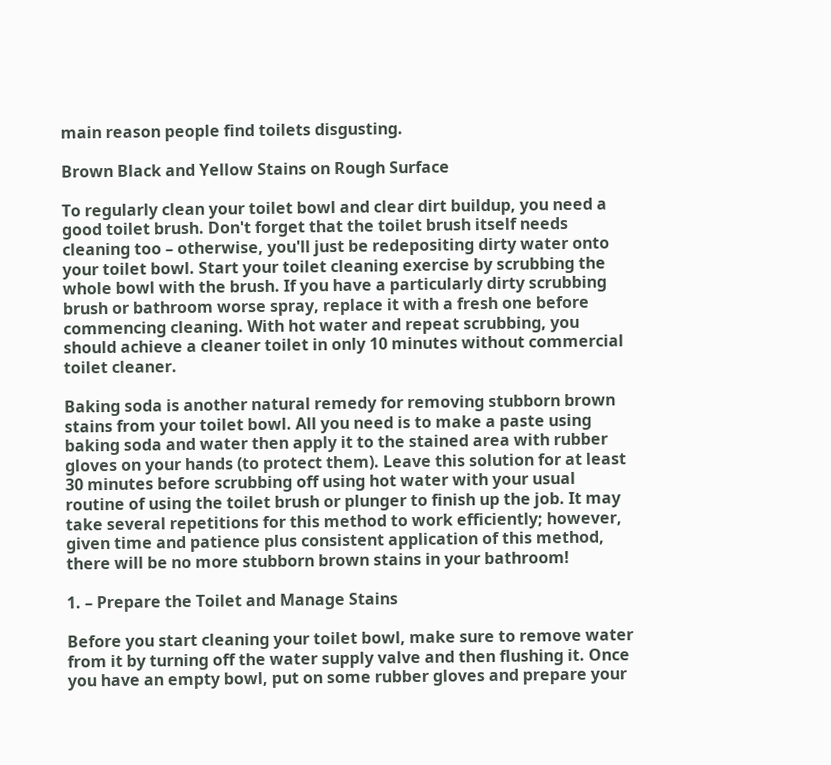main reason people find toilets disgusting.

Brown Black and Yellow Stains on Rough Surface

To regularly clean your toilet bowl and clear dirt buildup, you need a good toilet brush. Don't forget that the toilet brush itself needs cleaning too – otherwise, you'll just be redepositing dirty water onto your toilet bowl. Start your toilet cleaning exercise by scrubbing the whole bowl with the brush. If you have a particularly dirty scrubbing brush or bathroom worse spray, replace it with a fresh one before commencing cleaning. With hot water and repeat scrubbing, you should achieve a cleaner toilet in only 10 minutes without commercial toilet cleaner.

Baking soda is another natural remedy for removing stubborn brown stains from your toilet bowl. All you need is to make a paste using baking soda and water then apply it to the stained area with rubber gloves on your hands (to protect them). Leave this solution for at least 30 minutes before scrubbing off using hot water with your usual routine of using the toilet brush or plunger to finish up the job. It may take several repetitions for this method to work efficiently; however, given time and patience plus consistent application of this method, there will be no more stubborn brown stains in your bathroom!

1. – Prepare the Toilet and Manage Stains

Before you start cleaning your toilet bowl, make sure to remove water from it by turning off the water supply valve and then flushing it. Once you have an empty bowl, put on some rubber gloves and prepare your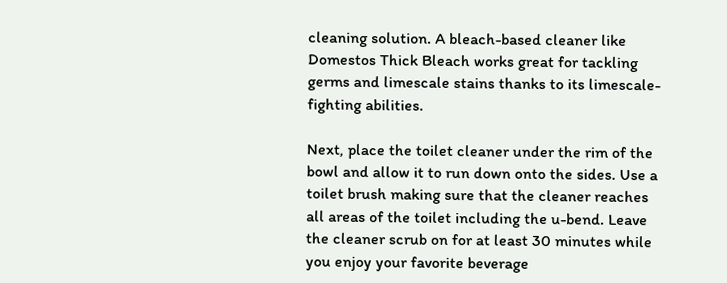cleaning solution. A bleach-based cleaner like Domestos Thick Bleach works great for tackling germs and limescale stains thanks to its limescale-fighting abilities.

Next, place the toilet cleaner under the rim of the bowl and allow it to run down onto the sides. Use a toilet brush making sure that the cleaner reaches all areas of the toilet including the u-bend. Leave the cleaner scrub on for at least 30 minutes while you enjoy your favorite beverage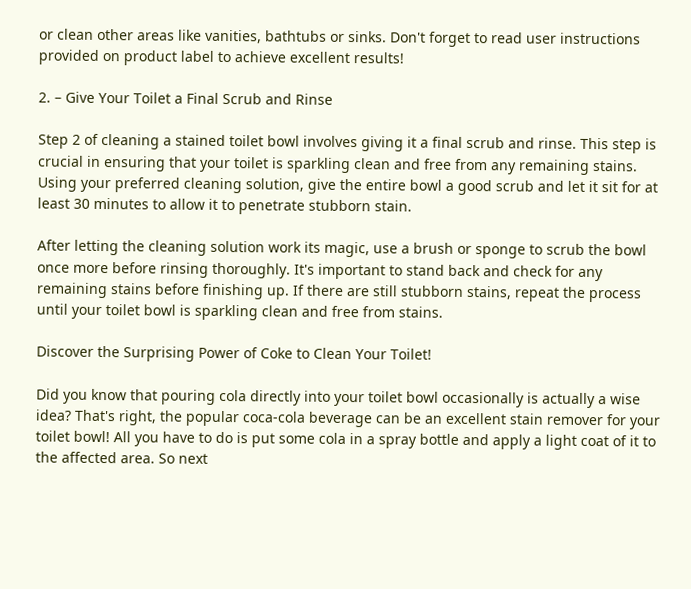or clean other areas like vanities, bathtubs or sinks. Don't forget to read user instructions provided on product label to achieve excellent results!

2. – Give Your Toilet a Final Scrub and Rinse

Step 2 of cleaning a stained toilet bowl involves giving it a final scrub and rinse. This step is crucial in ensuring that your toilet is sparkling clean and free from any remaining stains. Using your preferred cleaning solution, give the entire bowl a good scrub and let it sit for at least 30 minutes to allow it to penetrate stubborn stain.

After letting the cleaning solution work its magic, use a brush or sponge to scrub the bowl once more before rinsing thoroughly. It's important to stand back and check for any remaining stains before finishing up. If there are still stubborn stains, repeat the process until your toilet bowl is sparkling clean and free from stains.

Discover the Surprising Power of Coke to Clean Your Toilet!

Did you know that pouring cola directly into your toilet bowl occasionally is actually a wise idea? That's right, the popular coca-cola beverage can be an excellent stain remover for your toilet bowl! All you have to do is put some cola in a spray bottle and apply a light coat of it to the affected area. So next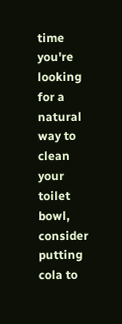time you're looking for a natural way to clean your toilet bowl, consider putting cola to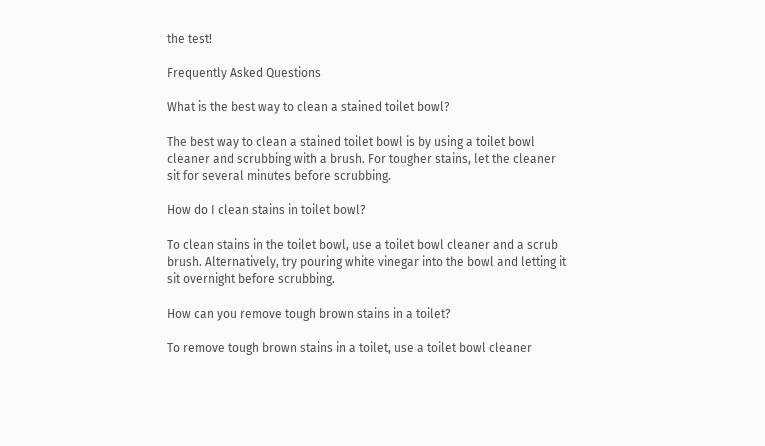the test!

Frequently Asked Questions

What is the best way to clean a stained toilet bowl?

The best way to clean a stained toilet bowl is by using a toilet bowl cleaner and scrubbing with a brush. For tougher stains, let the cleaner sit for several minutes before scrubbing.

How do I clean stains in toilet bowl?

To clean stains in the toilet bowl, use a toilet bowl cleaner and a scrub brush. Alternatively, try pouring white vinegar into the bowl and letting it sit overnight before scrubbing.

How can you remove tough brown stains in a toilet?

To remove tough brown stains in a toilet, use a toilet bowl cleaner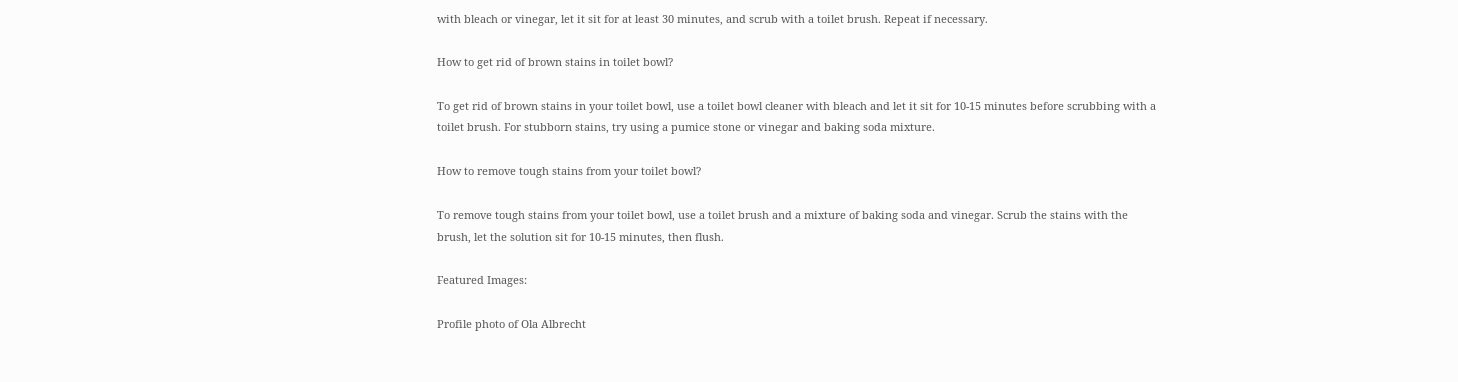with bleach or vinegar, let it sit for at least 30 minutes, and scrub with a toilet brush. Repeat if necessary.

How to get rid of brown stains in toilet bowl?

To get rid of brown stains in your toilet bowl, use a toilet bowl cleaner with bleach and let it sit for 10-15 minutes before scrubbing with a toilet brush. For stubborn stains, try using a pumice stone or vinegar and baking soda mixture.

How to remove tough stains from your toilet bowl?

To remove tough stains from your toilet bowl, use a toilet brush and a mixture of baking soda and vinegar. Scrub the stains with the brush, let the solution sit for 10-15 minutes, then flush.

Featured Images:

Profile photo of Ola Albrecht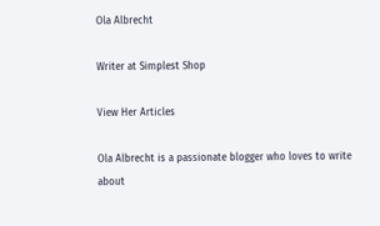Ola Albrecht

Writer at Simplest Shop

View Her Articles

Ola Albrecht is a passionate blogger who loves to write about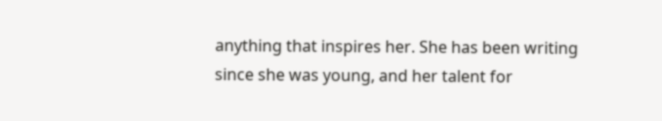anything that inspires her. She has been writing since she was young, and her talent for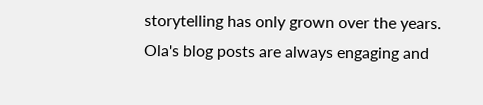storytelling has only grown over the years. Ola's blog posts are always engaging and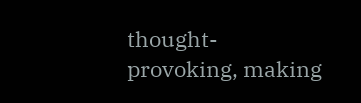thought-provoking, making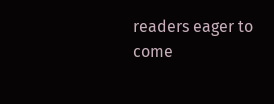readers eager to come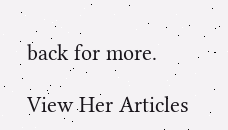back for more.

View Her Articles